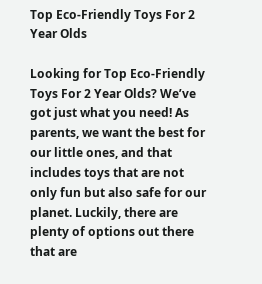Top Eco-Friendly Toys For 2 Year Olds

Looking for Top Eco-Friendly Toys For 2 Year Olds? We’ve got just what you need! As parents, we want the best for our little ones, and that includes toys that are not only fun but also safe for our planet. Luckily, there are plenty of options out there that are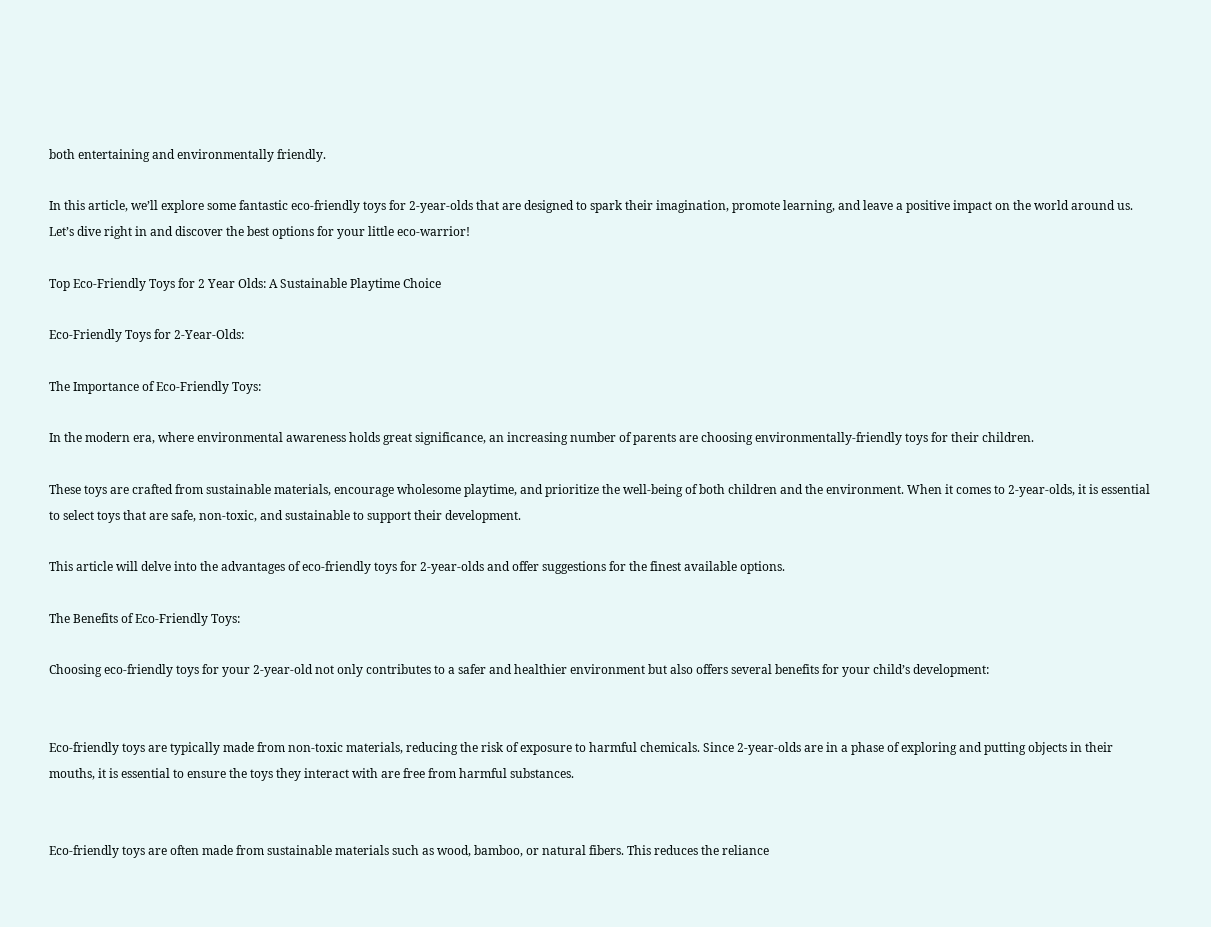both entertaining and environmentally friendly.

In this article, we’ll explore some fantastic eco-friendly toys for 2-year-olds that are designed to spark their imagination, promote learning, and leave a positive impact on the world around us. Let’s dive right in and discover the best options for your little eco-warrior!

Top Eco-Friendly Toys for 2 Year Olds: A Sustainable Playtime Choice

Eco-Friendly Toys for 2-Year-Olds:

The Importance of Eco-Friendly Toys:

In the modern era, where environmental awareness holds great significance, an increasing number of parents are choosing environmentally-friendly toys for their children.

These toys are crafted from sustainable materials, encourage wholesome playtime, and prioritize the well-being of both children and the environment. When it comes to 2-year-olds, it is essential to select toys that are safe, non-toxic, and sustainable to support their development.

This article will delve into the advantages of eco-friendly toys for 2-year-olds and offer suggestions for the finest available options.

The Benefits of Eco-Friendly Toys:

Choosing eco-friendly toys for your 2-year-old not only contributes to a safer and healthier environment but also offers several benefits for your child’s development:


Eco-friendly toys are typically made from non-toxic materials, reducing the risk of exposure to harmful chemicals. Since 2-year-olds are in a phase of exploring and putting objects in their mouths, it is essential to ensure the toys they interact with are free from harmful substances.


Eco-friendly toys are often made from sustainable materials such as wood, bamboo, or natural fibers. This reduces the reliance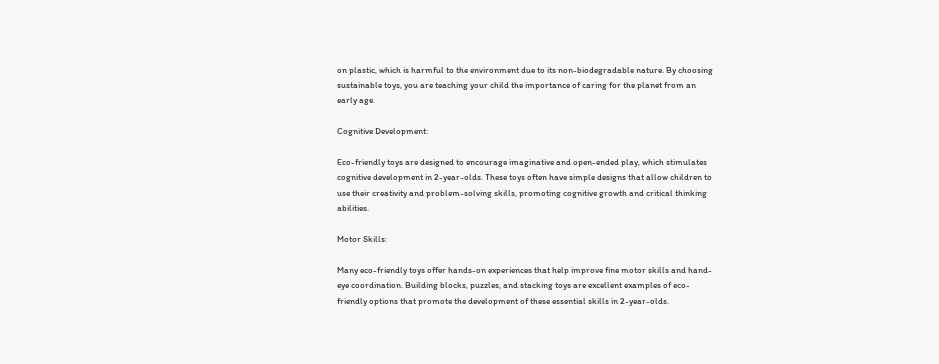on plastic, which is harmful to the environment due to its non-biodegradable nature. By choosing sustainable toys, you are teaching your child the importance of caring for the planet from an early age.

Cognitive Development:

Eco-friendly toys are designed to encourage imaginative and open-ended play, which stimulates cognitive development in 2-year-olds. These toys often have simple designs that allow children to use their creativity and problem-solving skills, promoting cognitive growth and critical thinking abilities.

Motor Skills:

Many eco-friendly toys offer hands-on experiences that help improve fine motor skills and hand-eye coordination. Building blocks, puzzles, and stacking toys are excellent examples of eco-friendly options that promote the development of these essential skills in 2-year-olds.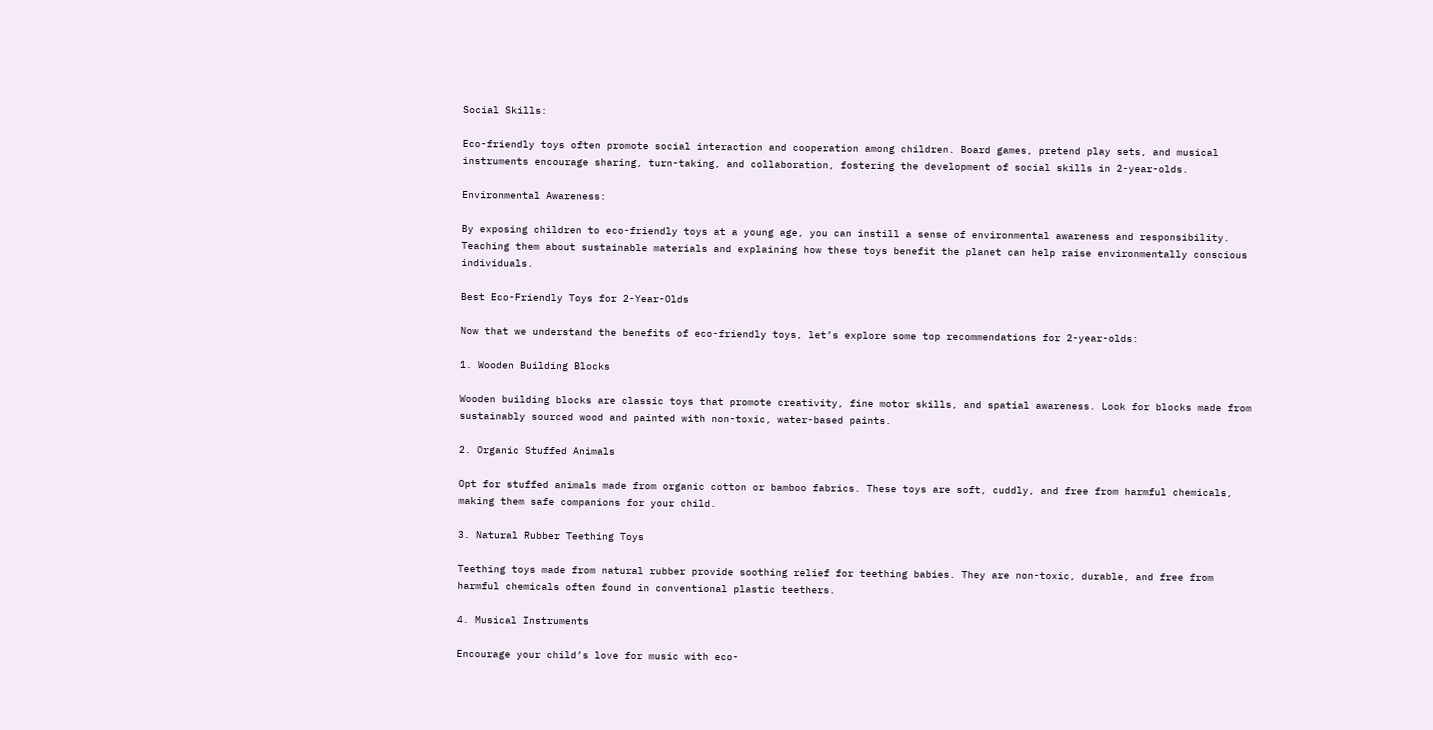Social Skills:

Eco-friendly toys often promote social interaction and cooperation among children. Board games, pretend play sets, and musical instruments encourage sharing, turn-taking, and collaboration, fostering the development of social skills in 2-year-olds.

Environmental Awareness:

By exposing children to eco-friendly toys at a young age, you can instill a sense of environmental awareness and responsibility. Teaching them about sustainable materials and explaining how these toys benefit the planet can help raise environmentally conscious individuals.

Best Eco-Friendly Toys for 2-Year-Olds

Now that we understand the benefits of eco-friendly toys, let’s explore some top recommendations for 2-year-olds:

1. Wooden Building Blocks

Wooden building blocks are classic toys that promote creativity, fine motor skills, and spatial awareness. Look for blocks made from sustainably sourced wood and painted with non-toxic, water-based paints.

2. Organic Stuffed Animals

Opt for stuffed animals made from organic cotton or bamboo fabrics. These toys are soft, cuddly, and free from harmful chemicals, making them safe companions for your child.

3. Natural Rubber Teething Toys

Teething toys made from natural rubber provide soothing relief for teething babies. They are non-toxic, durable, and free from harmful chemicals often found in conventional plastic teethers.

4. Musical Instruments

Encourage your child’s love for music with eco-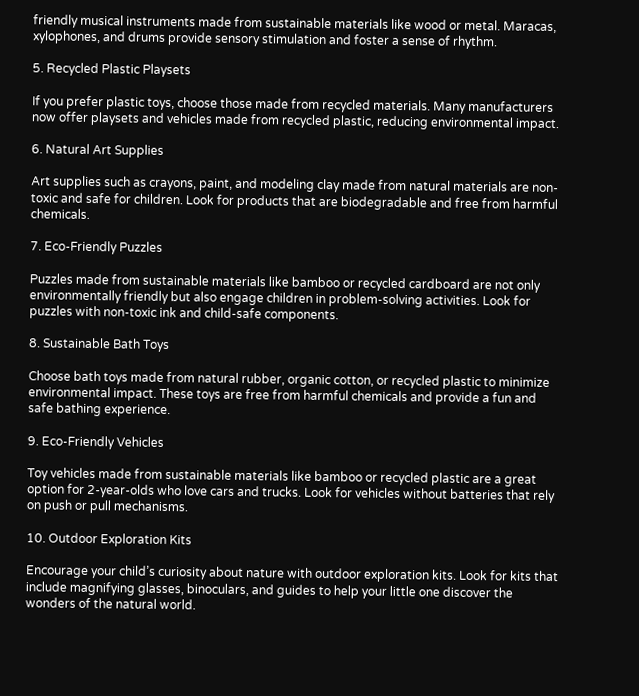friendly musical instruments made from sustainable materials like wood or metal. Maracas, xylophones, and drums provide sensory stimulation and foster a sense of rhythm.

5. Recycled Plastic Playsets

If you prefer plastic toys, choose those made from recycled materials. Many manufacturers now offer playsets and vehicles made from recycled plastic, reducing environmental impact.

6. Natural Art Supplies

Art supplies such as crayons, paint, and modeling clay made from natural materials are non-toxic and safe for children. Look for products that are biodegradable and free from harmful chemicals.

7. Eco-Friendly Puzzles

Puzzles made from sustainable materials like bamboo or recycled cardboard are not only environmentally friendly but also engage children in problem-solving activities. Look for puzzles with non-toxic ink and child-safe components.

8. Sustainable Bath Toys

Choose bath toys made from natural rubber, organic cotton, or recycled plastic to minimize environmental impact. These toys are free from harmful chemicals and provide a fun and safe bathing experience.

9. Eco-Friendly Vehicles

Toy vehicles made from sustainable materials like bamboo or recycled plastic are a great option for 2-year-olds who love cars and trucks. Look for vehicles without batteries that rely on push or pull mechanisms.

10. Outdoor Exploration Kits

Encourage your child’s curiosity about nature with outdoor exploration kits. Look for kits that include magnifying glasses, binoculars, and guides to help your little one discover the wonders of the natural world.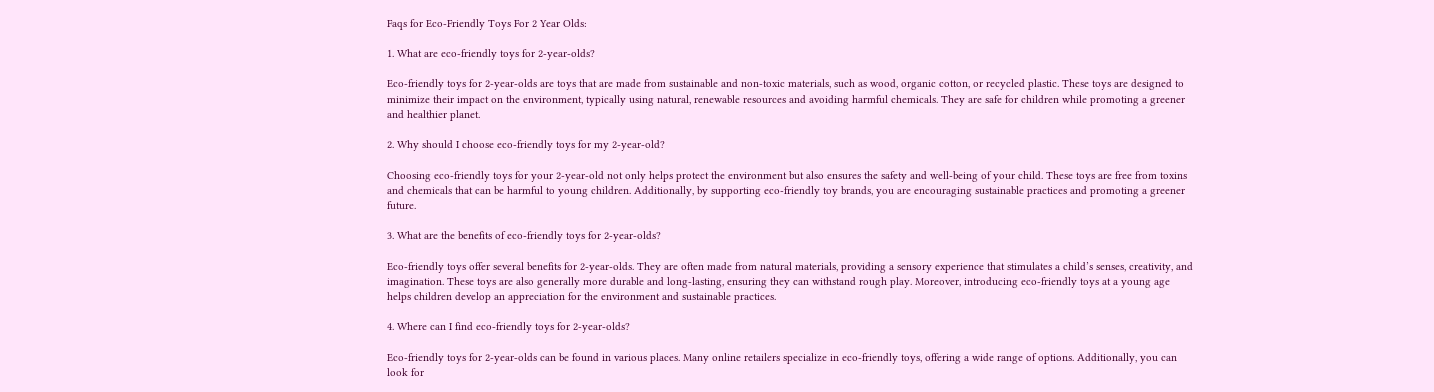Faqs for Eco-Friendly Toys For 2 Year Olds:

1. What are eco-friendly toys for 2-year-olds?

Eco-friendly toys for 2-year-olds are toys that are made from sustainable and non-toxic materials, such as wood, organic cotton, or recycled plastic. These toys are designed to minimize their impact on the environment, typically using natural, renewable resources and avoiding harmful chemicals. They are safe for children while promoting a greener and healthier planet.

2. Why should I choose eco-friendly toys for my 2-year-old?

Choosing eco-friendly toys for your 2-year-old not only helps protect the environment but also ensures the safety and well-being of your child. These toys are free from toxins and chemicals that can be harmful to young children. Additionally, by supporting eco-friendly toy brands, you are encouraging sustainable practices and promoting a greener future.

3. What are the benefits of eco-friendly toys for 2-year-olds?

Eco-friendly toys offer several benefits for 2-year-olds. They are often made from natural materials, providing a sensory experience that stimulates a child’s senses, creativity, and imagination. These toys are also generally more durable and long-lasting, ensuring they can withstand rough play. Moreover, introducing eco-friendly toys at a young age helps children develop an appreciation for the environment and sustainable practices.

4. Where can I find eco-friendly toys for 2-year-olds?

Eco-friendly toys for 2-year-olds can be found in various places. Many online retailers specialize in eco-friendly toys, offering a wide range of options. Additionally, you can look for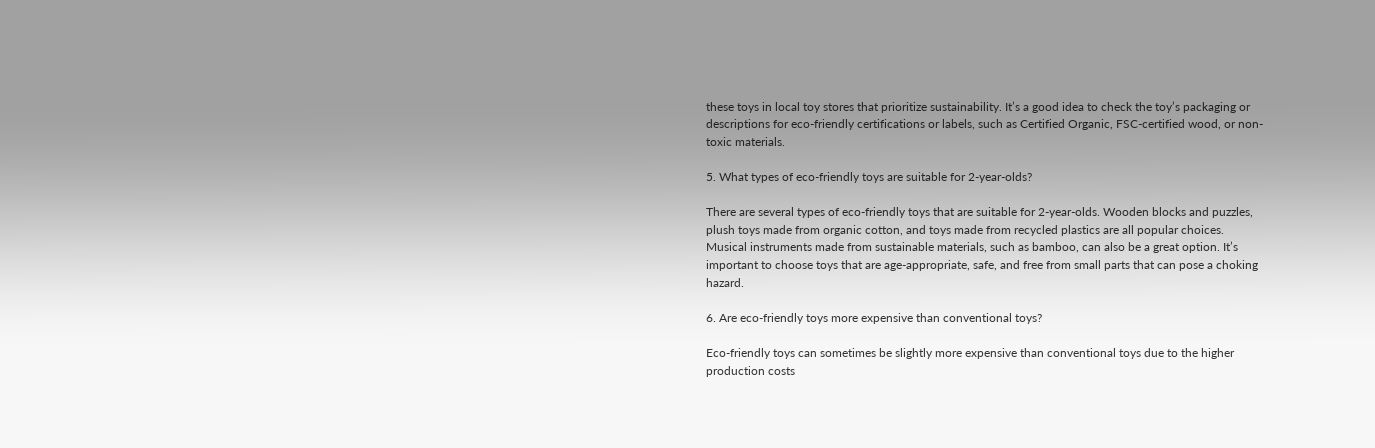these toys in local toy stores that prioritize sustainability. It’s a good idea to check the toy’s packaging or descriptions for eco-friendly certifications or labels, such as Certified Organic, FSC-certified wood, or non-toxic materials.

5. What types of eco-friendly toys are suitable for 2-year-olds?

There are several types of eco-friendly toys that are suitable for 2-year-olds. Wooden blocks and puzzles, plush toys made from organic cotton, and toys made from recycled plastics are all popular choices. Musical instruments made from sustainable materials, such as bamboo, can also be a great option. It’s important to choose toys that are age-appropriate, safe, and free from small parts that can pose a choking hazard.

6. Are eco-friendly toys more expensive than conventional toys?

Eco-friendly toys can sometimes be slightly more expensive than conventional toys due to the higher production costs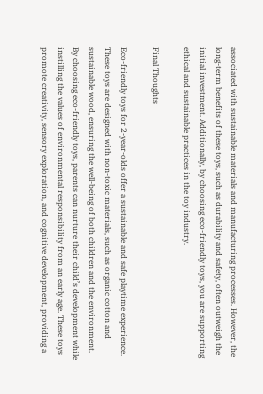associated with sustainable materials and manufacturing processes. However, the long-term benefits of these toys, such as durability and safety, often outweigh the initial investment. Additionally, by choosing eco-friendly toys, you are supporting ethical and sustainable practices in the toy industry.

Final Thoughts

Eco-friendly toys for 2-year-olds offer a sustainable and safe playtime experience. These toys are designed with non-toxic materials, such as organic cotton and sustainable wood, ensuring the well-being of both children and the environment. By choosing eco-friendly toys, parents can nurture their child’s development while instilling the values of environmental responsibility from an early age. These toys promote creativity, sensory exploration, and cognitive development, providing a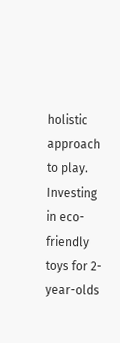holistic approach to play. Investing in eco-friendly toys for 2-year-olds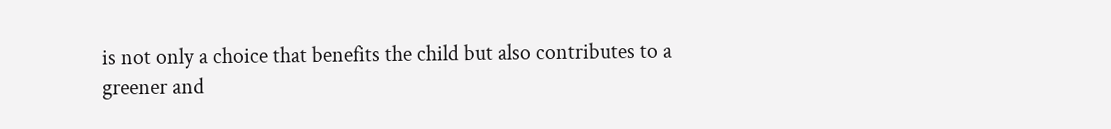is not only a choice that benefits the child but also contributes to a greener and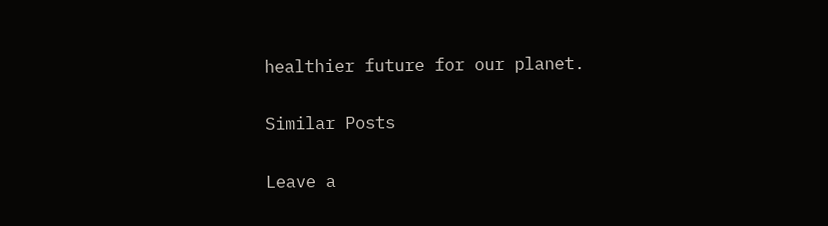healthier future for our planet.

Similar Posts

Leave a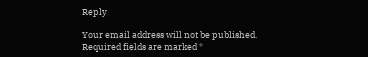Reply

Your email address will not be published. Required fields are marked *